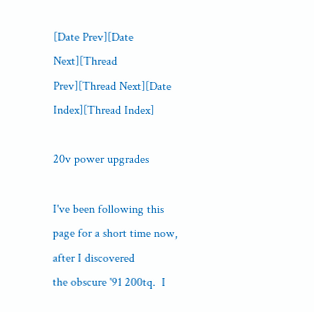[Date Prev][Date Next][Thread Prev][Thread Next][Date Index][Thread Index]

20v power upgrades

I've been following this page for a short time now, after I discovered
the obscure '91 200tq.  I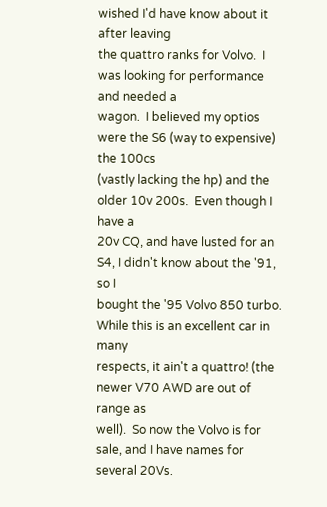wished I'd have know about it after leaving
the quattro ranks for Volvo.  I was looking for performance and needed a
wagon.  I believed my optios were the S6 (way to expensive) the 100cs
(vastly lacking the hp) and the older 10v 200s.  Even though I have a
20v CQ, and have lusted for an S4, I didn't know about the '91, so I
bought the '95 Volvo 850 turbo. While this is an excellent car in many
respects, it ain't a quattro! (the newer V70 AWD are out of range as
well).  So now the Volvo is for sale, and I have names for several 20Vs.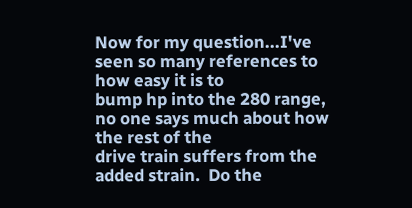Now for my question...I've seen so many references to how easy it is to
bump hp into the 280 range, no one says much about how the rest of the
drive train suffers from the added strain.  Do the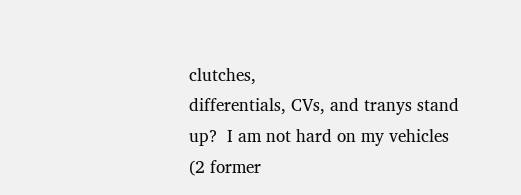clutches,
differentials, CVs, and tranys stand up?  I am not hard on my vehicles
(2 former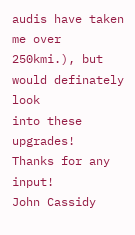audis have taken me over 250kmi.), but would definately look
into these upgrades!
Thanks for any input!
John Cassidy